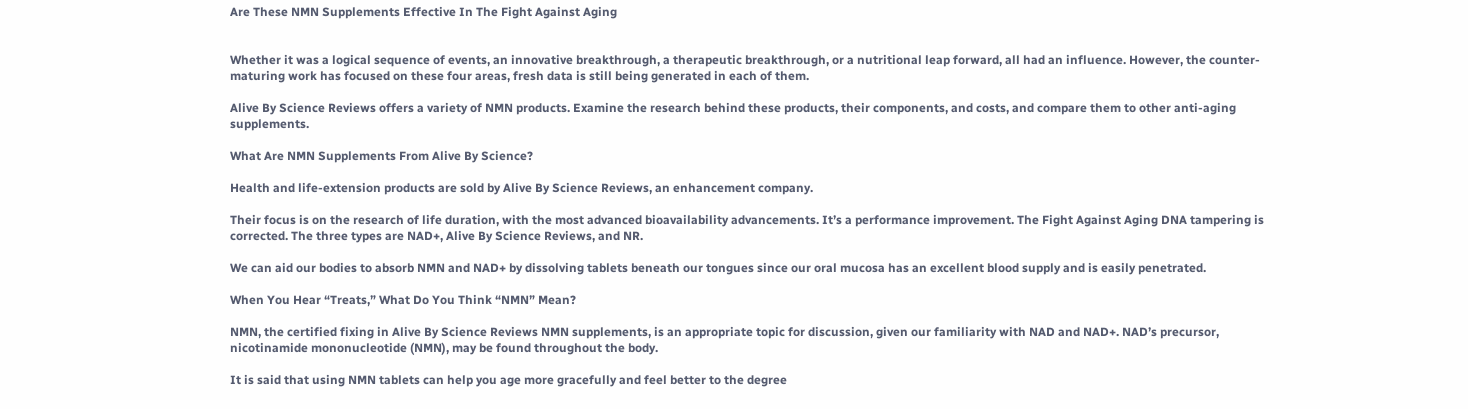Are These NMN Supplements Effective In The Fight Against Aging


Whether it was a logical sequence of events, an innovative breakthrough, a therapeutic breakthrough, or a nutritional leap forward, all had an influence. However, the counter-maturing work has focused on these four areas, fresh data is still being generated in each of them.

Alive By Science Reviews offers a variety of NMN products. Examine the research behind these products, their components, and costs, and compare them to other anti-aging supplements.

What Are NMN Supplements From Alive By Science?

Health and life-extension products are sold by Alive By Science Reviews, an enhancement company.

Their focus is on the research of life duration, with the most advanced bioavailability advancements. It’s a performance improvement. The Fight Against Aging DNA tampering is corrected. The three types are NAD+, Alive By Science Reviews, and NR.

We can aid our bodies to absorb NMN and NAD+ by dissolving tablets beneath our tongues since our oral mucosa has an excellent blood supply and is easily penetrated.

When You Hear “Treats,” What Do You Think “NMN” Mean?

NMN, the certified fixing in Alive By Science Reviews NMN supplements, is an appropriate topic for discussion, given our familiarity with NAD and NAD+. NAD’s precursor, nicotinamide mononucleotide (NMN), may be found throughout the body.

It is said that using NMN tablets can help you age more gracefully and feel better to the degree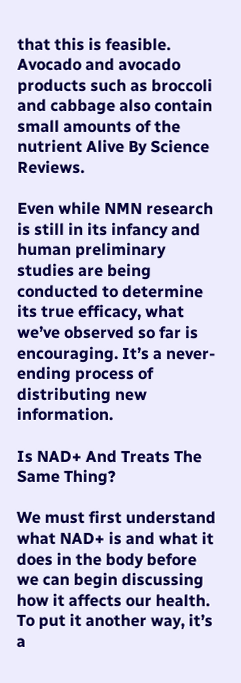that this is feasible. Avocado and avocado products such as broccoli and cabbage also contain small amounts of the nutrient Alive By Science Reviews.

Even while NMN research is still in its infancy and human preliminary studies are being conducted to determine its true efficacy, what we’ve observed so far is encouraging. It’s a never-ending process of distributing new information.

Is NAD+ And Treats The Same Thing?

We must first understand what NAD+ is and what it does in the body before we can begin discussing how it affects our health. To put it another way, it’s a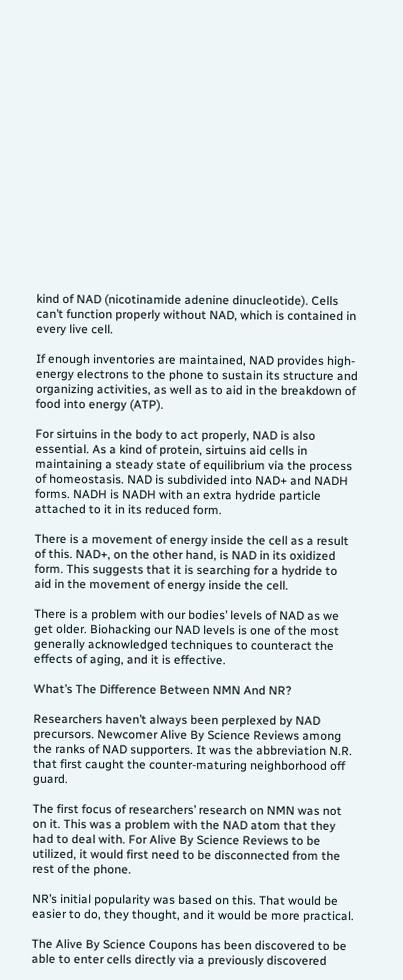kind of NAD (nicotinamide adenine dinucleotide). Cells can’t function properly without NAD, which is contained in every live cell.

If enough inventories are maintained, NAD provides high-energy electrons to the phone to sustain its structure and organizing activities, as well as to aid in the breakdown of food into energy (ATP).

For sirtuins in the body to act properly, NAD is also essential. As a kind of protein, sirtuins aid cells in maintaining a steady state of equilibrium via the process of homeostasis. NAD is subdivided into NAD+ and NADH forms. NADH is NADH with an extra hydride particle attached to it in its reduced form.

There is a movement of energy inside the cell as a result of this. NAD+, on the other hand, is NAD in its oxidized form. This suggests that it is searching for a hydride to aid in the movement of energy inside the cell.

There is a problem with our bodies’ levels of NAD as we get older. Biohacking our NAD levels is one of the most generally acknowledged techniques to counteract the effects of aging, and it is effective.

What’s The Difference Between NMN And NR?

Researchers haven’t always been perplexed by NAD precursors. Newcomer Alive By Science Reviews among the ranks of NAD supporters. It was the abbreviation N.R. that first caught the counter-maturing neighborhood off guard.

The first focus of researchers’ research on NMN was not on it. This was a problem with the NAD atom that they had to deal with. For Alive By Science Reviews to be utilized, it would first need to be disconnected from the rest of the phone.

NR’s initial popularity was based on this. That would be easier to do, they thought, and it would be more practical.

The Alive By Science Coupons has been discovered to be able to enter cells directly via a previously discovered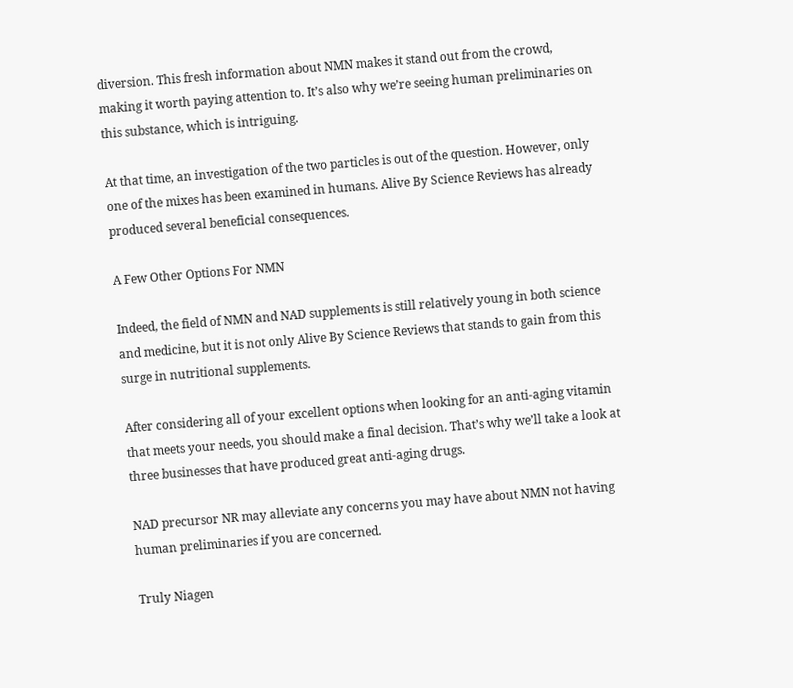diversion. This fresh information about NMN makes it stand out from the crowd, making it worth paying attention to. It’s also why we’re seeing human preliminaries on this substance, which is intriguing.

At that time, an investigation of the two particles is out of the question. However, only one of the mixes has been examined in humans. Alive By Science Reviews has already produced several beneficial consequences.

A Few Other Options For NMN

Indeed, the field of NMN and NAD supplements is still relatively young in both science and medicine, but it is not only Alive By Science Reviews that stands to gain from this surge in nutritional supplements.

After considering all of your excellent options when looking for an anti-aging vitamin that meets your needs, you should make a final decision. That’s why we’ll take a look at three businesses that have produced great anti-aging drugs.

NAD precursor NR may alleviate any concerns you may have about NMN not having human preliminaries if you are concerned.

Truly Niagen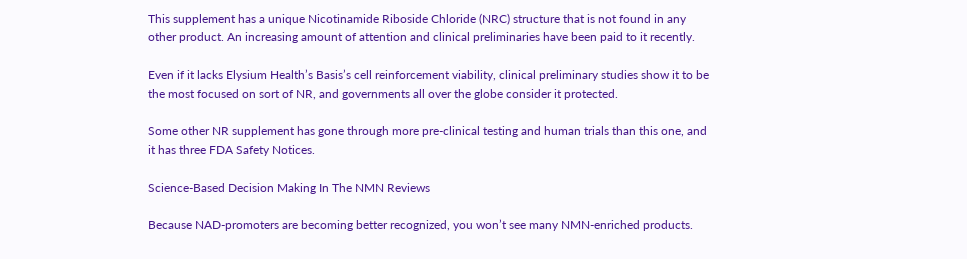This supplement has a unique Nicotinamide Riboside Chloride (NRC) structure that is not found in any other product. An increasing amount of attention and clinical preliminaries have been paid to it recently.

Even if it lacks Elysium Health’s Basis’s cell reinforcement viability, clinical preliminary studies show it to be the most focused on sort of NR, and governments all over the globe consider it protected.

Some other NR supplement has gone through more pre-clinical testing and human trials than this one, and it has three FDA Safety Notices.

Science-Based Decision Making In The NMN Reviews

Because NAD-promoters are becoming better recognized, you won’t see many NMN-enriched products.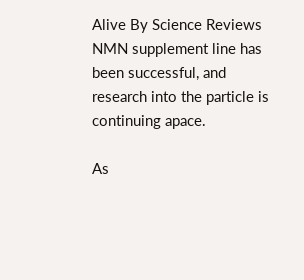Alive By Science Reviews NMN supplement line has been successful, and research into the particle is continuing apace.

As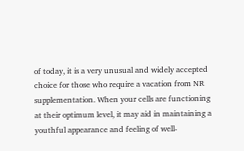of today, it is a very unusual and widely accepted choice for those who require a vacation from NR supplementation. When your cells are functioning at their optimum level, it may aid in maintaining a youthful appearance and feeling of well-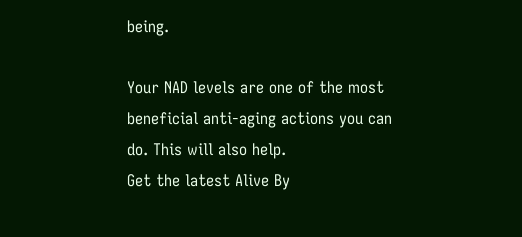being.

Your NAD levels are one of the most beneficial anti-aging actions you can do. This will also help.
Get the latest Alive By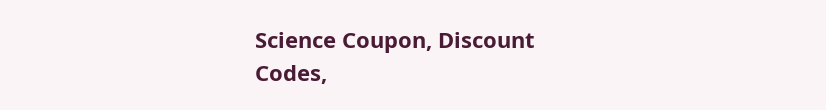Science Coupon, Discount Codes,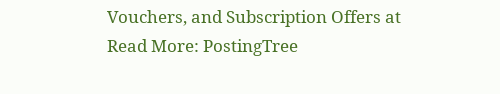Vouchers, and Subscription Offers at
Read More: PostingTree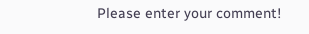Please enter your comment!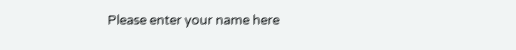Please enter your name here